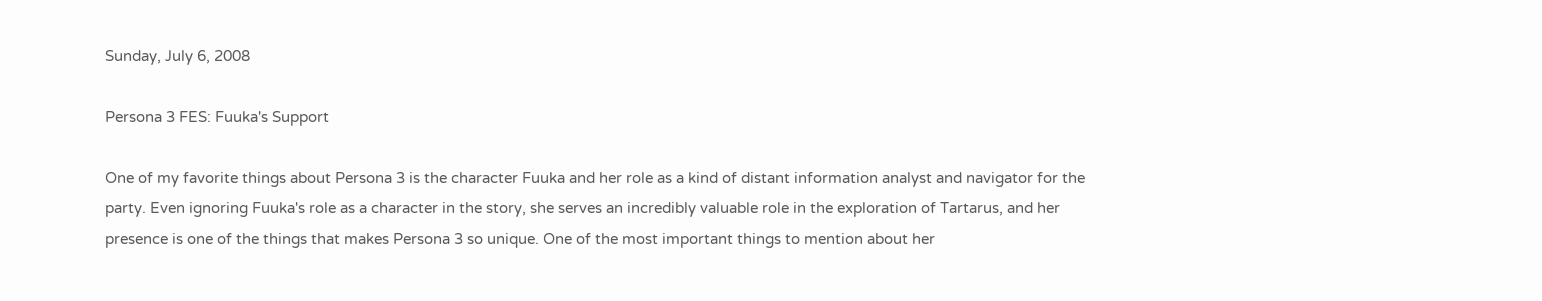Sunday, July 6, 2008

Persona 3 FES: Fuuka's Support

One of my favorite things about Persona 3 is the character Fuuka and her role as a kind of distant information analyst and navigator for the party. Even ignoring Fuuka's role as a character in the story, she serves an incredibly valuable role in the exploration of Tartarus, and her presence is one of the things that makes Persona 3 so unique. One of the most important things to mention about her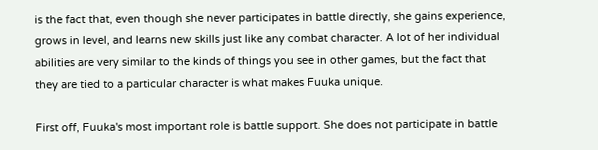is the fact that, even though she never participates in battle directly, she gains experience, grows in level, and learns new skills just like any combat character. A lot of her individual abilities are very similar to the kinds of things you see in other games, but the fact that they are tied to a particular character is what makes Fuuka unique.

First off, Fuuka's most important role is battle support. She does not participate in battle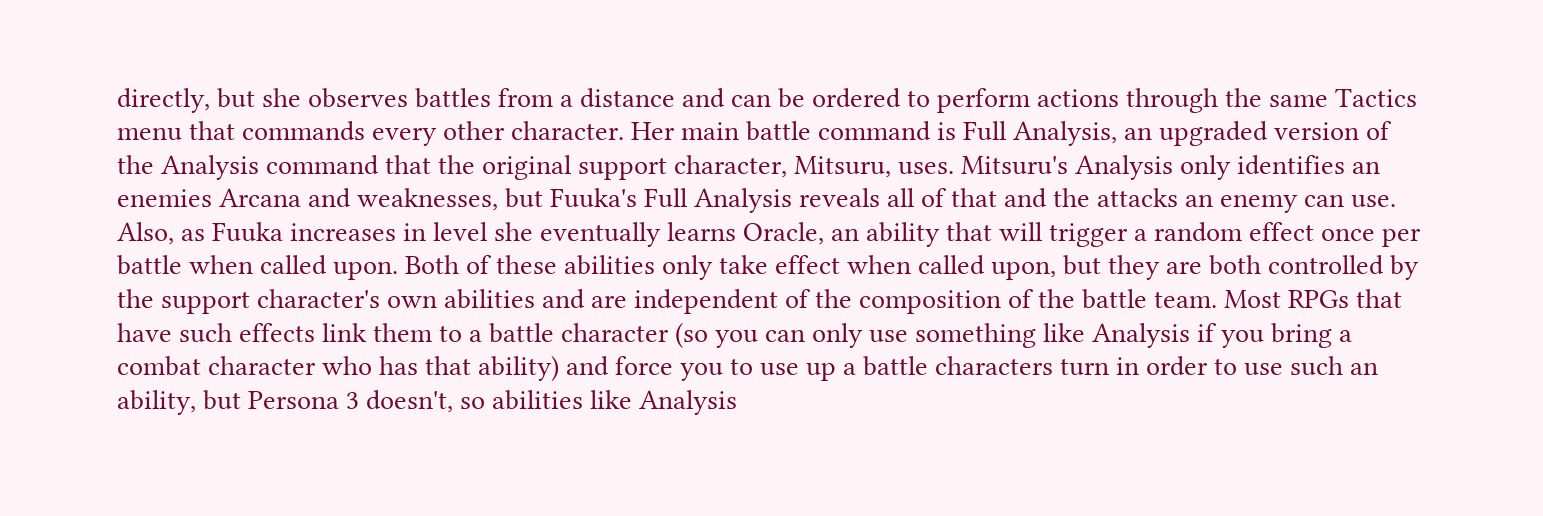directly, but she observes battles from a distance and can be ordered to perform actions through the same Tactics menu that commands every other character. Her main battle command is Full Analysis, an upgraded version of the Analysis command that the original support character, Mitsuru, uses. Mitsuru's Analysis only identifies an enemies Arcana and weaknesses, but Fuuka's Full Analysis reveals all of that and the attacks an enemy can use. Also, as Fuuka increases in level she eventually learns Oracle, an ability that will trigger a random effect once per battle when called upon. Both of these abilities only take effect when called upon, but they are both controlled by the support character's own abilities and are independent of the composition of the battle team. Most RPGs that have such effects link them to a battle character (so you can only use something like Analysis if you bring a combat character who has that ability) and force you to use up a battle characters turn in order to use such an ability, but Persona 3 doesn't, so abilities like Analysis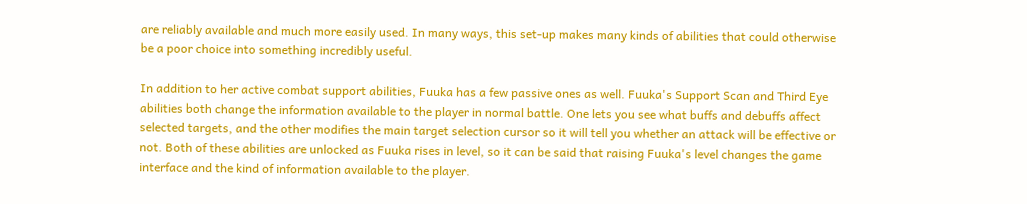are reliably available and much more easily used. In many ways, this set-up makes many kinds of abilities that could otherwise be a poor choice into something incredibly useful.

In addition to her active combat support abilities, Fuuka has a few passive ones as well. Fuuka's Support Scan and Third Eye abilities both change the information available to the player in normal battle. One lets you see what buffs and debuffs affect selected targets, and the other modifies the main target selection cursor so it will tell you whether an attack will be effective or not. Both of these abilities are unlocked as Fuuka rises in level, so it can be said that raising Fuuka's level changes the game interface and the kind of information available to the player.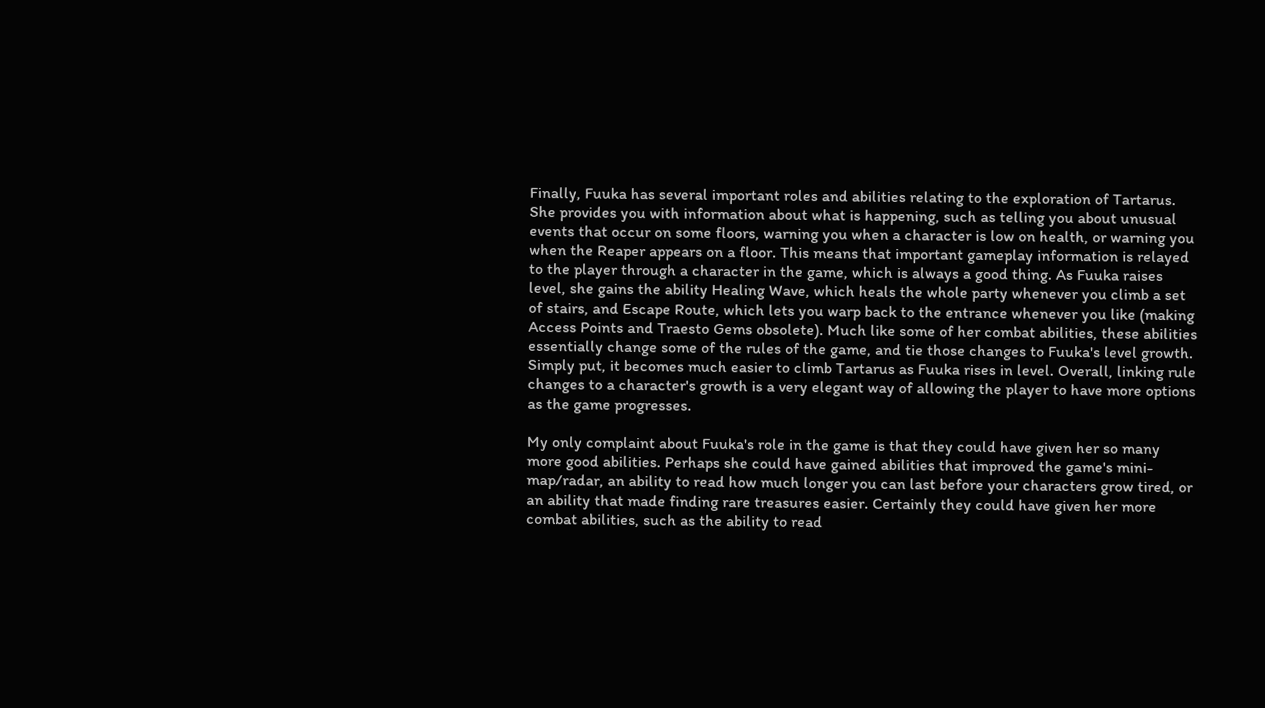Finally, Fuuka has several important roles and abilities relating to the exploration of Tartarus. She provides you with information about what is happening, such as telling you about unusual events that occur on some floors, warning you when a character is low on health, or warning you when the Reaper appears on a floor. This means that important gameplay information is relayed to the player through a character in the game, which is always a good thing. As Fuuka raises level, she gains the ability Healing Wave, which heals the whole party whenever you climb a set of stairs, and Escape Route, which lets you warp back to the entrance whenever you like (making Access Points and Traesto Gems obsolete). Much like some of her combat abilities, these abilities essentially change some of the rules of the game, and tie those changes to Fuuka's level growth. Simply put, it becomes much easier to climb Tartarus as Fuuka rises in level. Overall, linking rule changes to a character's growth is a very elegant way of allowing the player to have more options as the game progresses.

My only complaint about Fuuka's role in the game is that they could have given her so many more good abilities. Perhaps she could have gained abilities that improved the game's mini-map/radar, an ability to read how much longer you can last before your characters grow tired, or an ability that made finding rare treasures easier. Certainly they could have given her more combat abilities, such as the ability to read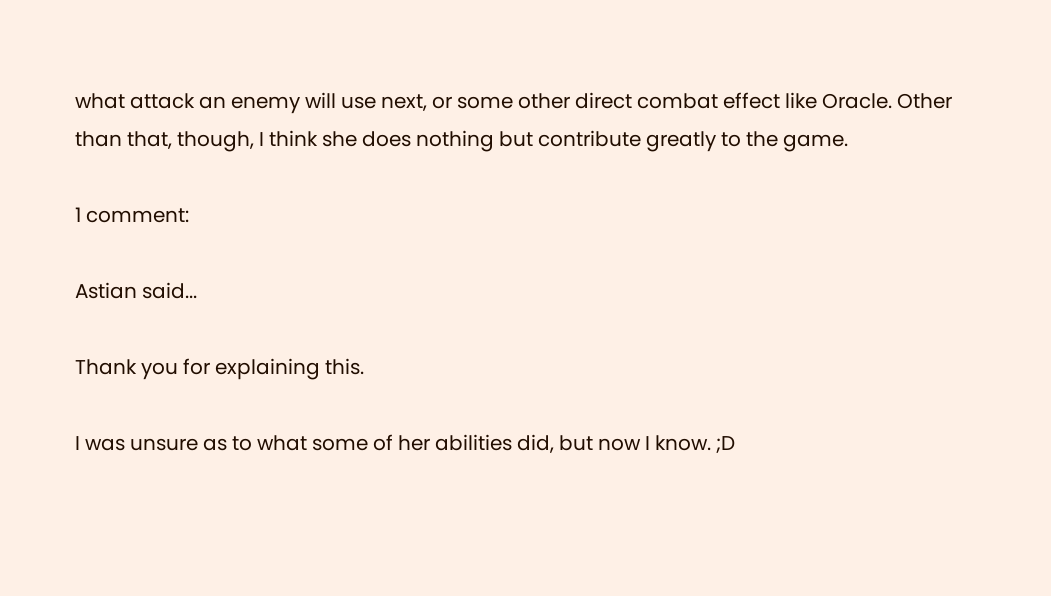what attack an enemy will use next, or some other direct combat effect like Oracle. Other than that, though, I think she does nothing but contribute greatly to the game.

1 comment:

Astian said...

Thank you for explaining this.

I was unsure as to what some of her abilities did, but now I know. ;D